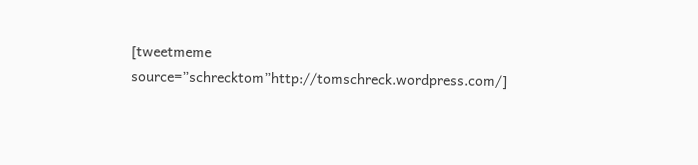[tweetmeme source=”schrecktom”http://tomschreck.wordpress.com/]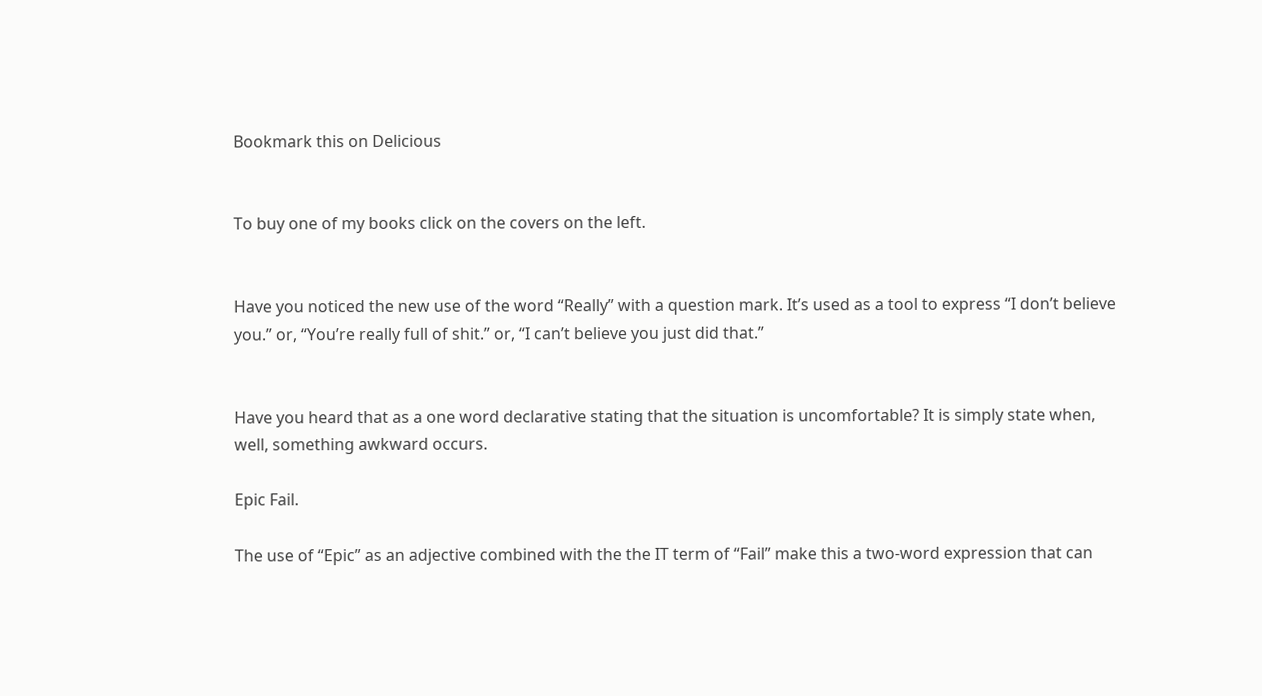Bookmark this on Delicious


To buy one of my books click on the covers on the left.


Have you noticed the new use of the word “Really” with a question mark. It’s used as a tool to express “I don’t believe you.” or, “You’re really full of shit.” or, “I can’t believe you just did that.”


Have you heard that as a one word declarative stating that the situation is uncomfortable? It is simply state when, well, something awkward occurs.

Epic Fail.

The use of “Epic” as an adjective combined with the the IT term of “Fail” make this a two-word expression that can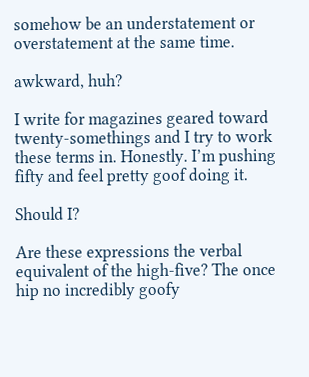somehow be an understatement or overstatement at the same time.

awkward, huh?

I write for magazines geared toward twenty-somethings and I try to work these terms in. Honestly. I’m pushing fifty and feel pretty goof doing it.

Should I?

Are these expressions the verbal equivalent of the high-five? The once hip no incredibly goofy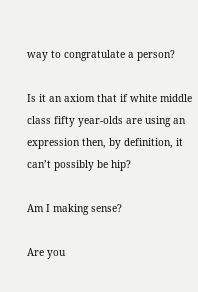way to congratulate a person?

Is it an axiom that if white middle class fifty year-olds are using an expression then, by definition, it can’t possibly be hip?

Am I making sense?

Are you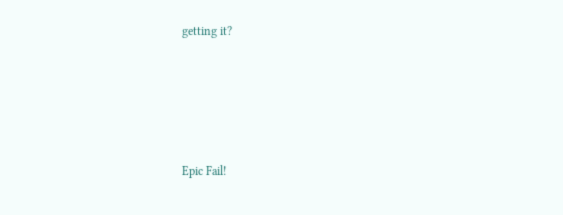getting it?





Epic Fail!